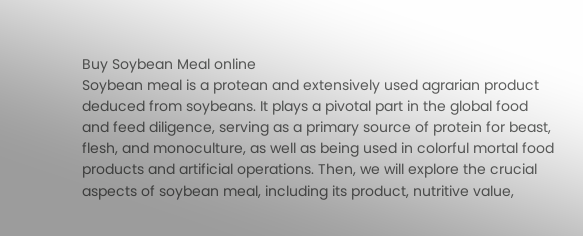Buy Soybean Meal online
Soybean meal is a protean and extensively used agrarian product deduced from soybeans. It plays a pivotal part in the global food and feed diligence, serving as a primary source of protein for beast, flesh, and monoculture, as well as being used in colorful mortal food products and artificial operations. Then, we will explore the crucial aspects of soybean meal, including its product, nutritive value,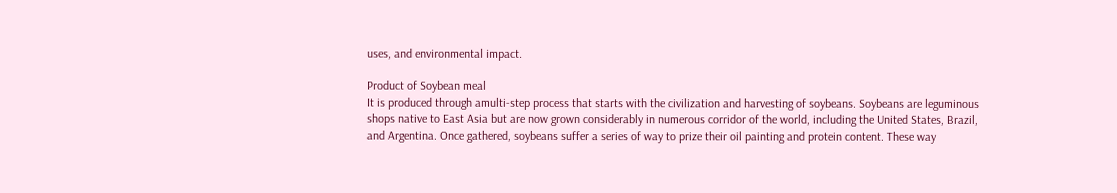uses, and environmental impact.

Product of Soybean meal
It is produced through amulti-step process that starts with the civilization and harvesting of soybeans. Soybeans are leguminous shops native to East Asia but are now grown considerably in numerous corridor of the world, including the United States, Brazil, and Argentina. Once gathered, soybeans suffer a series of way to prize their oil painting and protein content. These way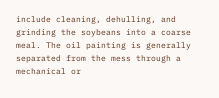include cleaning, dehulling, and grinding the soybeans into a coarse meal. The oil painting is generally separated from the mess through a mechanical or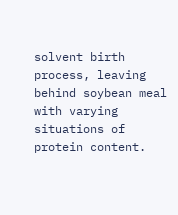solvent birth process, leaving behind soybean meal with varying situations of protein content.